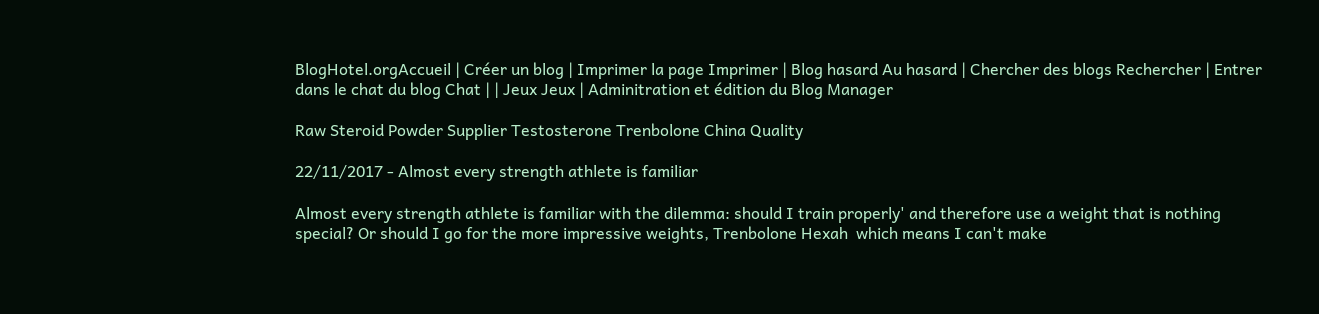BlogHotel.orgAccueil | Créer un blog | Imprimer la page Imprimer | Blog hasard Au hasard | Chercher des blogs Rechercher | Entrer dans le chat du blog Chat | | Jeux Jeux | Adminitration et édition du Blog Manager

Raw Steroid Powder Supplier Testosterone Trenbolone China Quality

22/11/2017 - Almost every strength athlete is familiar

Almost every strength athlete is familiar with the dilemma: should I train properly' and therefore use a weight that is nothing special? Or should I go for the more impressive weights, Trenbolone Hexah  which means I can't make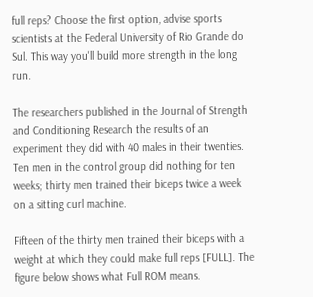full reps? Choose the first option, advise sports scientists at the Federal University of Rio Grande do Sul. This way you'll build more strength in the long run.

The researchers published in the Journal of Strength and Conditioning Research the results of an experiment they did with 40 males in their twenties. Ten men in the control group did nothing for ten weeks; thirty men trained their biceps twice a week on a sitting curl machine.

Fifteen of the thirty men trained their biceps with a weight at which they could make full reps [FULL]. The figure below shows what Full ROM means.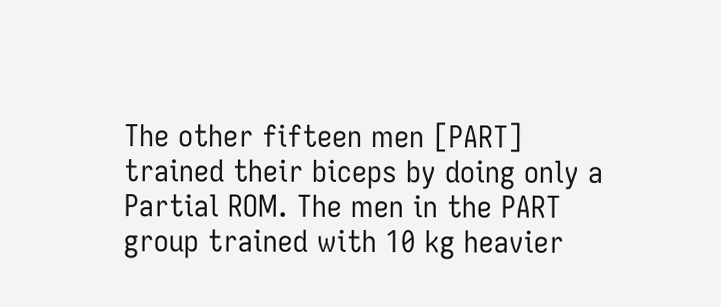The other fifteen men [PART] trained their biceps by doing only a Partial ROM. The men in the PART group trained with 10 kg heavier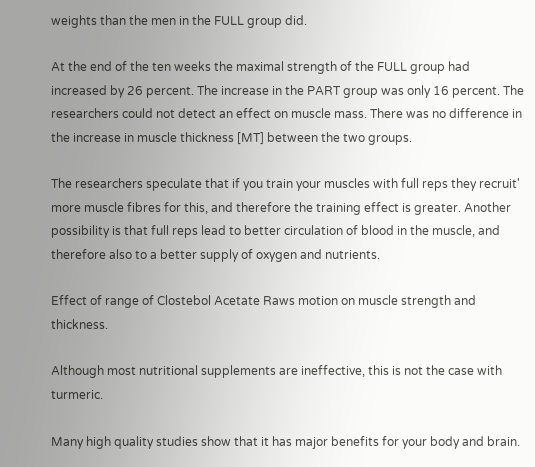weights than the men in the FULL group did.

At the end of the ten weeks the maximal strength of the FULL group had increased by 26 percent. The increase in the PART group was only 16 percent. The researchers could not detect an effect on muscle mass. There was no difference in the increase in muscle thickness [MT] between the two groups.

The researchers speculate that if you train your muscles with full reps they recruit' more muscle fibres for this, and therefore the training effect is greater. Another possibility is that full reps lead to better circulation of blood in the muscle, and therefore also to a better supply of oxygen and nutrients.

Effect of range of Clostebol Acetate Raws motion on muscle strength and thickness.

Although most nutritional supplements are ineffective, this is not the case with turmeric.

Many high quality studies show that it has major benefits for your body and brain.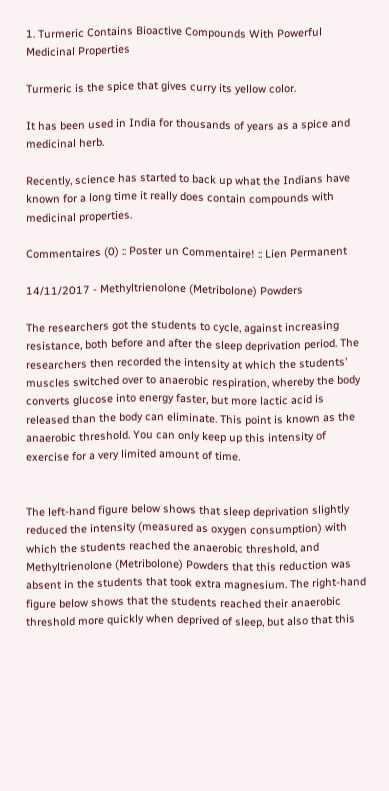1. Turmeric Contains Bioactive Compounds With Powerful Medicinal Properties

Turmeric is the spice that gives curry its yellow color.

It has been used in India for thousands of years as a spice and medicinal herb.

Recently, science has started to back up what the Indians have known for a long time it really does contain compounds with medicinal properties.

Commentaires (0) :: Poster un Commentaire! :: Lien Permanent

14/11/2017 - Methyltrienolone (Metribolone) Powders

The researchers got the students to cycle, against increasing resistance, both before and after the sleep deprivation period. The researchers then recorded the intensity at which the students' muscles switched over to anaerobic respiration, whereby the body converts glucose into energy faster, but more lactic acid is released than the body can eliminate. This point is known as the anaerobic threshold. You can only keep up this intensity of exercise for a very limited amount of time.


The left-hand figure below shows that sleep deprivation slightly reduced the intensity (measured as oxygen consumption) with which the students reached the anaerobic threshold, and Methyltrienolone (Metribolone) Powders that this reduction was absent in the students that took extra magnesium. The right-hand figure below shows that the students reached their anaerobic threshold more quickly when deprived of sleep, but also that this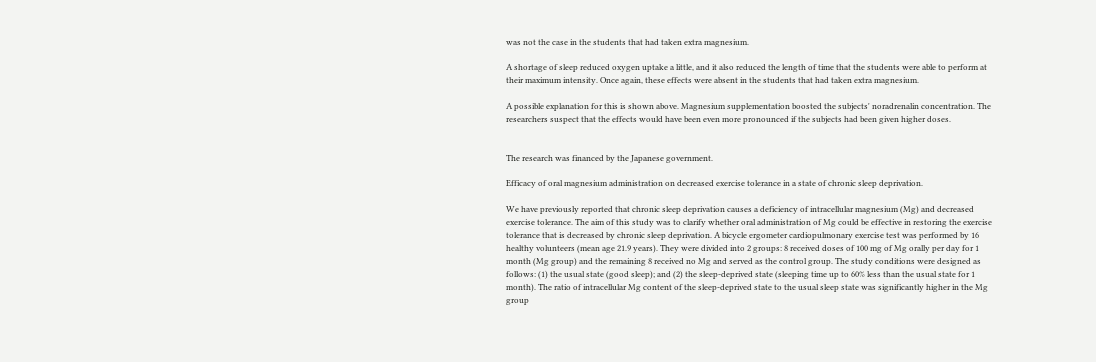was not the case in the students that had taken extra magnesium.

A shortage of sleep reduced oxygen uptake a little, and it also reduced the length of time that the students were able to perform at their maximum intensity. Once again, these effects were absent in the students that had taken extra magnesium.

A possible explanation for this is shown above. Magnesium supplementation boosted the subjects' noradrenalin concentration. The researchers suspect that the effects would have been even more pronounced if the subjects had been given higher doses.


The research was financed by the Japanese government.

Efficacy of oral magnesium administration on decreased exercise tolerance in a state of chronic sleep deprivation.

We have previously reported that chronic sleep deprivation causes a deficiency of intracellular magnesium (Mg) and decreased exercise tolerance. The aim of this study was to clarify whether oral administration of Mg could be effective in restoring the exercise tolerance that is decreased by chronic sleep deprivation. A bicycle ergometer cardiopulmonary exercise test was performed by 16 healthy volunteers (mean age 21.9 years). They were divided into 2 groups: 8 received doses of 100 mg of Mg orally per day for 1 month (Mg group) and the remaining 8 received no Mg and served as the control group. The study conditions were designed as follows: (1) the usual state (good sleep); and (2) the sleep-deprived state (sleeping time up to 60% less than the usual state for 1 month). The ratio of intracellular Mg content of the sleep-deprived state to the usual sleep state was significantly higher in the Mg group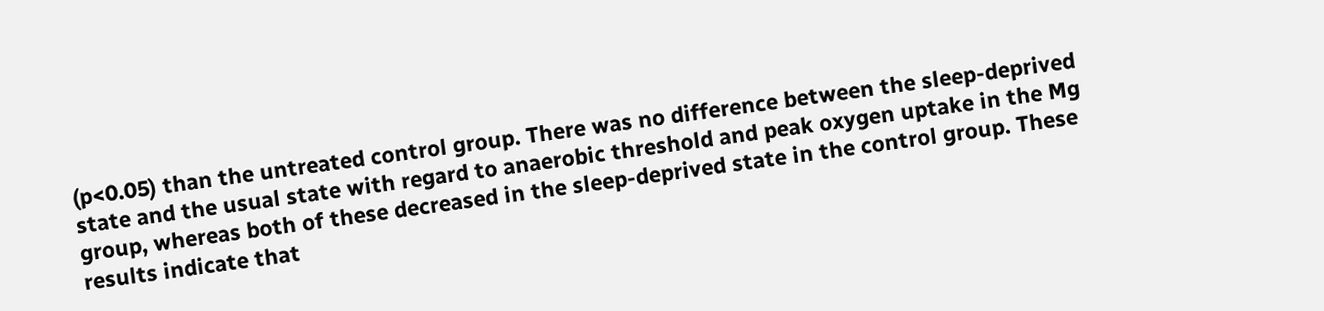(p<0.05) than the untreated control group. There was no difference between the sleep-deprived state and the usual state with regard to anaerobic threshold and peak oxygen uptake in the Mg group, whereas both of these decreased in the sleep-deprived state in the control group. These results indicate that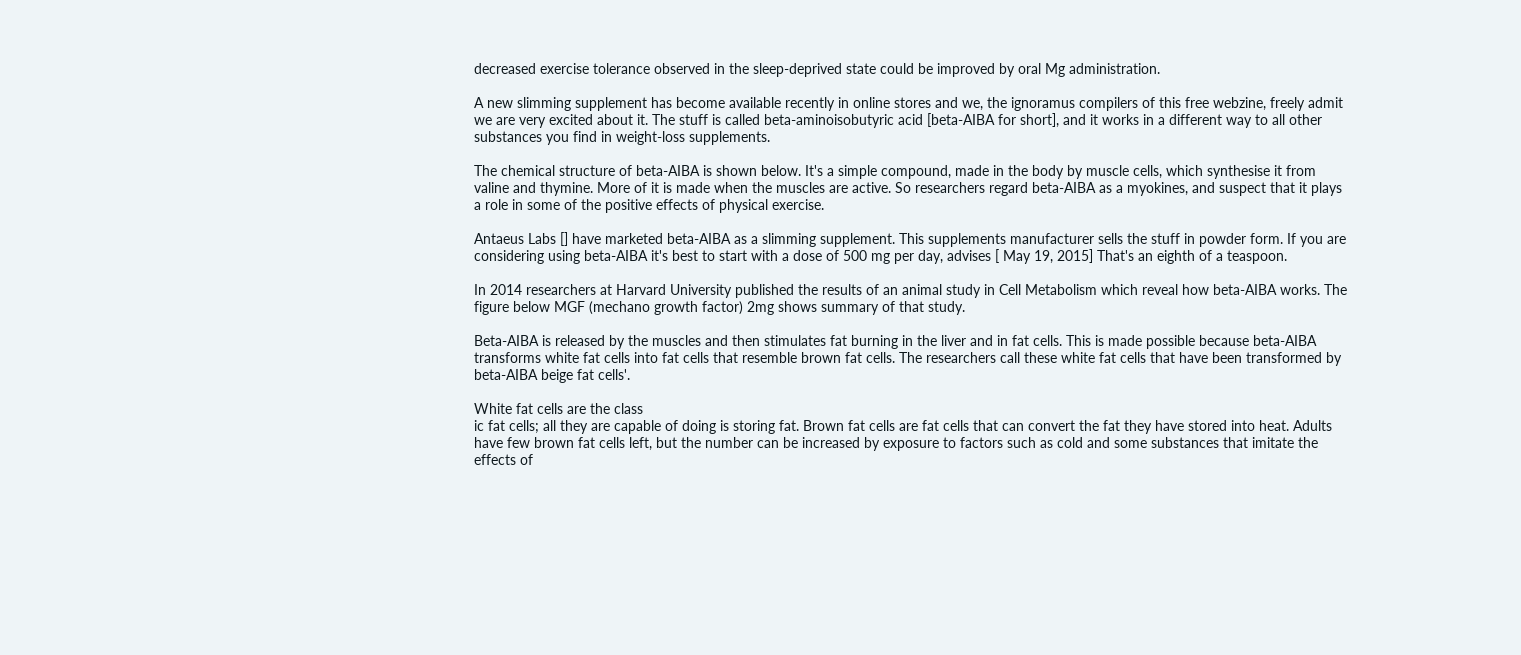decreased exercise tolerance observed in the sleep-deprived state could be improved by oral Mg administration.

A new slimming supplement has become available recently in online stores and we, the ignoramus compilers of this free webzine, freely admit we are very excited about it. The stuff is called beta-aminoisobutyric acid [beta-AIBA for short], and it works in a different way to all other substances you find in weight-loss supplements.

The chemical structure of beta-AIBA is shown below. It's a simple compound, made in the body by muscle cells, which synthesise it from valine and thymine. More of it is made when the muscles are active. So researchers regard beta-AIBA as a myokines, and suspect that it plays a role in some of the positive effects of physical exercise.

Antaeus Labs [] have marketed beta-AIBA as a slimming supplement. This supplements manufacturer sells the stuff in powder form. If you are considering using beta-AIBA it's best to start with a dose of 500 mg per day, advises [ May 19, 2015] That's an eighth of a teaspoon.

In 2014 researchers at Harvard University published the results of an animal study in Cell Metabolism which reveal how beta-AIBA works. The figure below MGF (mechano growth factor) 2mg shows summary of that study.

Beta-AIBA is released by the muscles and then stimulates fat burning in the liver and in fat cells. This is made possible because beta-AIBA transforms white fat cells into fat cells that resemble brown fat cells. The researchers call these white fat cells that have been transformed by beta-AIBA beige fat cells'.

White fat cells are the class
ic fat cells; all they are capable of doing is storing fat. Brown fat cells are fat cells that can convert the fat they have stored into heat. Adults have few brown fat cells left, but the number can be increased by exposure to factors such as cold and some substances that imitate the effects of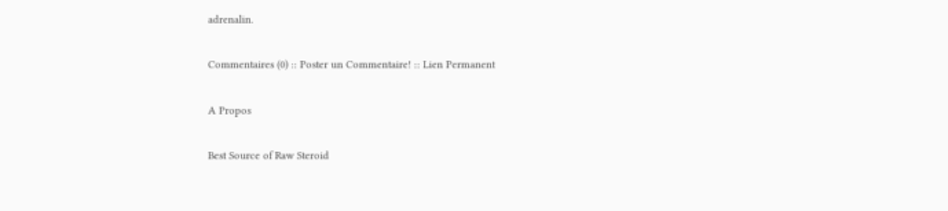adrenalin.

Commentaires (0) :: Poster un Commentaire! :: Lien Permanent

A Propos

Best Source of Raw Steroid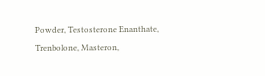Powder, Testosterone Enanthate, Trenbolone, Masteron,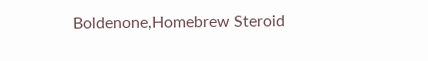Boldenone,Homebrew Steroid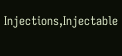Injections,Injectable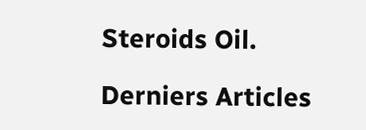Steroids Oil.

Derniers Articles